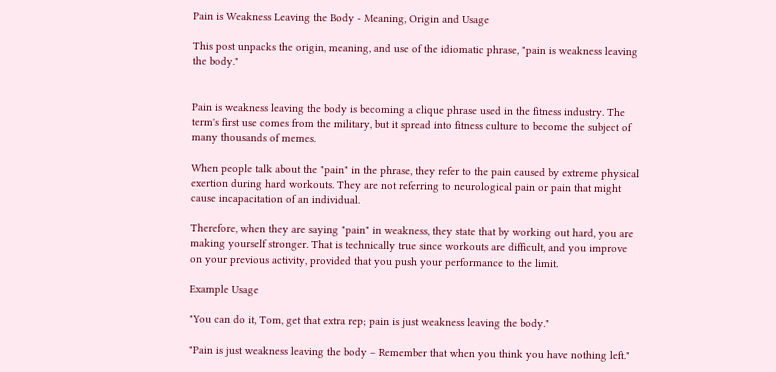Pain is Weakness Leaving the Body - Meaning, Origin and Usage

This post unpacks the origin, meaning, and use of the idiomatic phrase, "pain is weakness leaving the body."


Pain is weakness leaving the body is becoming a clique phrase used in the fitness industry. The term's first use comes from the military, but it spread into fitness culture to become the subject of many thousands of memes.

When people talk about the "pain" in the phrase, they refer to the pain caused by extreme physical exertion during hard workouts. They are not referring to neurological pain or pain that might cause incapacitation of an individual.

Therefore, when they are saying "pain" in weakness, they state that by working out hard, you are making yourself stronger. That is technically true since workouts are difficult, and you improve on your previous activity, provided that you push your performance to the limit.

Example Usage

"You can do it, Tom, get that extra rep; pain is just weakness leaving the body."

"Pain is just weakness leaving the body – Remember that when you think you have nothing left."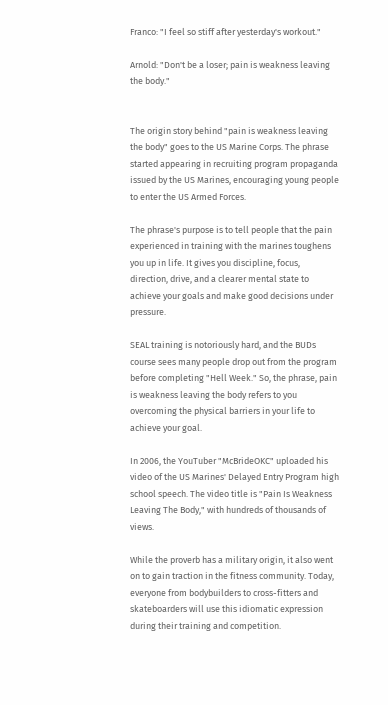Franco: "I feel so stiff after yesterday's workout."

Arnold: "Don't be a loser; pain is weakness leaving the body."


The origin story behind "pain is weakness leaving the body" goes to the US Marine Corps. The phrase started appearing in recruiting program propaganda issued by the US Marines, encouraging young people to enter the US Armed Forces.

The phrase's purpose is to tell people that the pain experienced in training with the marines toughens you up in life. It gives you discipline, focus, direction, drive, and a clearer mental state to achieve your goals and make good decisions under pressure.

SEAL training is notoriously hard, and the BUDs course sees many people drop out from the program before completing "Hell Week." So, the phrase, pain is weakness leaving the body refers to you overcoming the physical barriers in your life to achieve your goal.

In 2006, the YouTuber "McBrideOKC" uploaded his video of the US Marines' Delayed Entry Program high school speech. The video title is "Pain Is Weakness Leaving The Body," with hundreds of thousands of views.

While the proverb has a military origin, it also went on to gain traction in the fitness community. Today, everyone from bodybuilders to cross-fitters and skateboarders will use this idiomatic expression during their training and competition.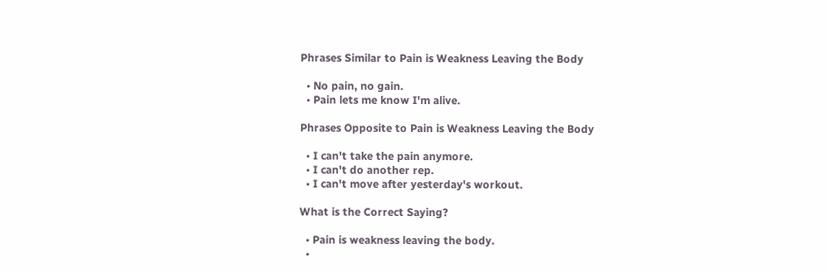Phrases Similar to Pain is Weakness Leaving the Body

  • No pain, no gain.
  • Pain lets me know I'm alive.

Phrases Opposite to Pain is Weakness Leaving the Body

  • I can't take the pain anymore.
  • I can't do another rep.
  • I can't move after yesterday's workout.

What is the Correct Saying?

  • Pain is weakness leaving the body.
  •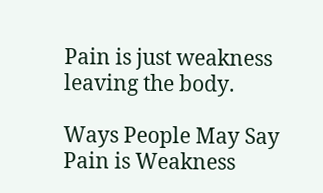Pain is just weakness leaving the body.

Ways People May Say Pain is Weakness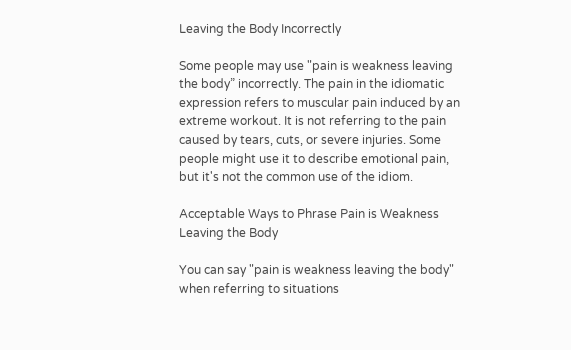Leaving the Body Incorrectly

Some people may use "pain is weakness leaving the body” incorrectly. The pain in the idiomatic expression refers to muscular pain induced by an extreme workout. It is not referring to the pain caused by tears, cuts, or severe injuries. Some people might use it to describe emotional pain, but it's not the common use of the idiom.

Acceptable Ways to Phrase Pain is Weakness Leaving the Body

You can say "pain is weakness leaving the body" when referring to situations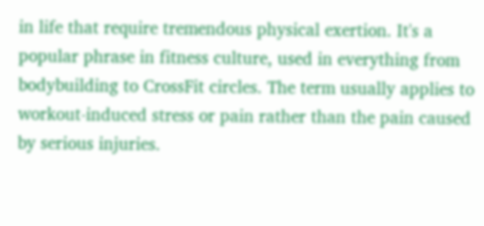in life that require tremendous physical exertion. It's a popular phrase in fitness culture, used in everything from bodybuilding to CrossFit circles. The term usually applies to workout-induced stress or pain rather than the pain caused by serious injuries.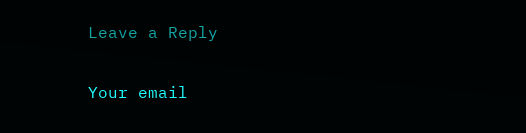Leave a Reply

Your email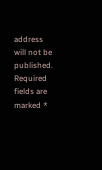address will not be published. Required fields are marked *